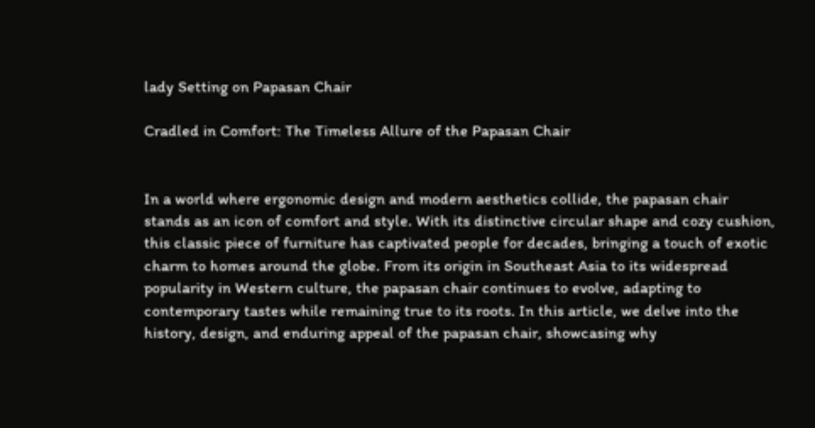lady Setting on Papasan Chair

Cradled in Comfort: The Timeless Allure of the Papasan Chair


In a world where ergonomic design and modern aesthetics collide, the papasan chair stands as an icon of comfort and style. With its distinctive circular shape and cozy cushion, this classic piece of furniture has captivated people for decades, bringing a touch of exotic charm to homes around the globe. From its origin in Southeast Asia to its widespread popularity in Western culture, the papasan chair continues to evolve, adapting to contemporary tastes while remaining true to its roots. In this article, we delve into the history, design, and enduring appeal of the papasan chair, showcasing why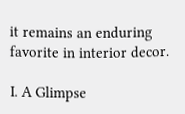it remains an enduring favorite in interior decor.

I. A Glimpse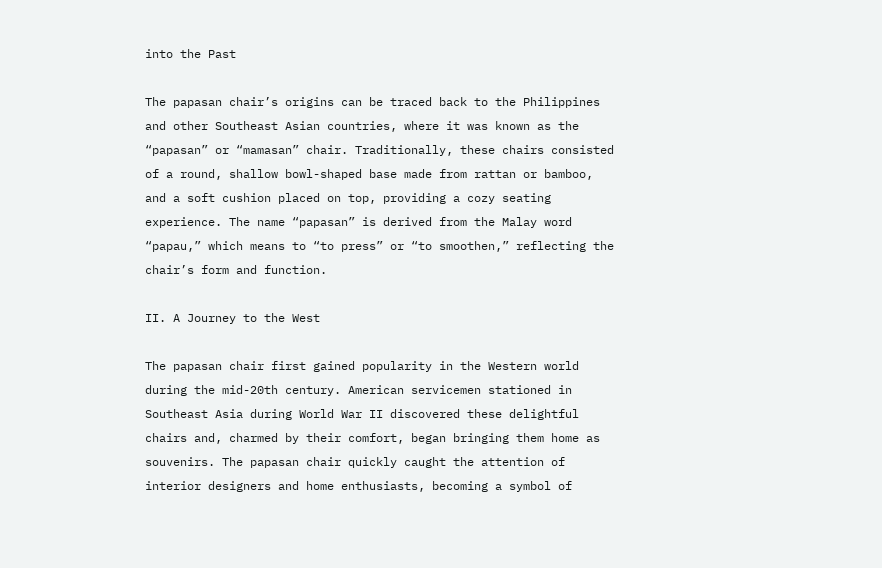into the Past

The papasan chair’s origins can be traced back to the Philippines and other Southeast Asian countries, where it was known as the “papasan” or “mamasan” chair. Traditionally, these chairs consisted of a round, shallow bowl-shaped base made from rattan or bamboo, and a soft cushion placed on top, providing a cozy seating experience. The name “papasan” is derived from the Malay word “papau,” which means to “to press” or “to smoothen,” reflecting the chair’s form and function.

II. A Journey to the West

The papasan chair first gained popularity in the Western world during the mid-20th century. American servicemen stationed in Southeast Asia during World War II discovered these delightful chairs and, charmed by their comfort, began bringing them home as souvenirs. The papasan chair quickly caught the attention of interior designers and home enthusiasts, becoming a symbol of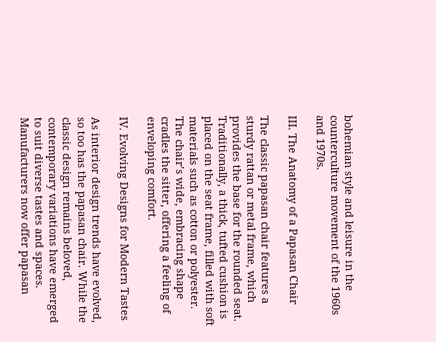bohemian style and leisure in the counterculture movement of the 1960s and 1970s.

III. The Anatomy of a Papasan Chair

The classic papasan chair features a sturdy rattan or metal frame, which provides the base for the rounded seat. Traditionally, a thick, tufted cushion is placed on the seat frame, filled with soft materials such as cotton or polyester. The chair’s wide, embracing shape cradles the sitter, offering a feeling of enveloping comfort.

IV. Evolving Designs for Modern Tastes

As interior design trends have evolved, so too has the papasan chair. While the classic design remains beloved, contemporary variations have emerged to suit diverse tastes and spaces. Manufacturers now offer papasan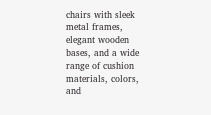chairs with sleek metal frames, elegant wooden bases, and a wide range of cushion materials, colors, and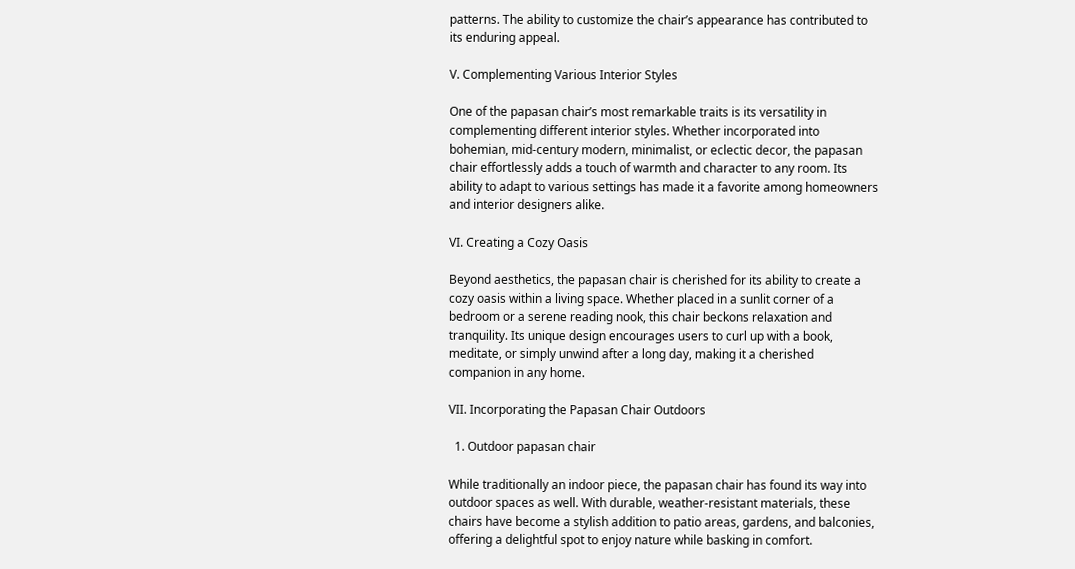patterns. The ability to customize the chair’s appearance has contributed to its enduring appeal.

V. Complementing Various Interior Styles

One of the papasan chair’s most remarkable traits is its versatility in complementing different interior styles. Whether incorporated into bohemian, mid-century modern, minimalist, or eclectic decor, the papasan chair effortlessly adds a touch of warmth and character to any room. Its ability to adapt to various settings has made it a favorite among homeowners and interior designers alike.

VI. Creating a Cozy Oasis

Beyond aesthetics, the papasan chair is cherished for its ability to create a cozy oasis within a living space. Whether placed in a sunlit corner of a bedroom or a serene reading nook, this chair beckons relaxation and tranquility. Its unique design encourages users to curl up with a book, meditate, or simply unwind after a long day, making it a cherished companion in any home.

VII. Incorporating the Papasan Chair Outdoors

  1. Outdoor papasan chair

While traditionally an indoor piece, the papasan chair has found its way into outdoor spaces as well. With durable, weather-resistant materials, these chairs have become a stylish addition to patio areas, gardens, and balconies, offering a delightful spot to enjoy nature while basking in comfort.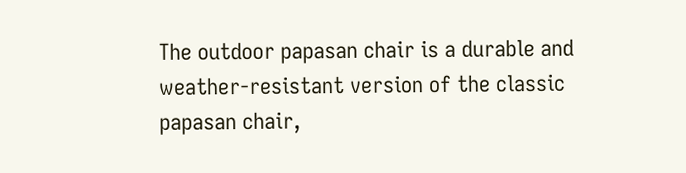The outdoor papasan chair is a durable and weather-resistant version of the classic papasan chair,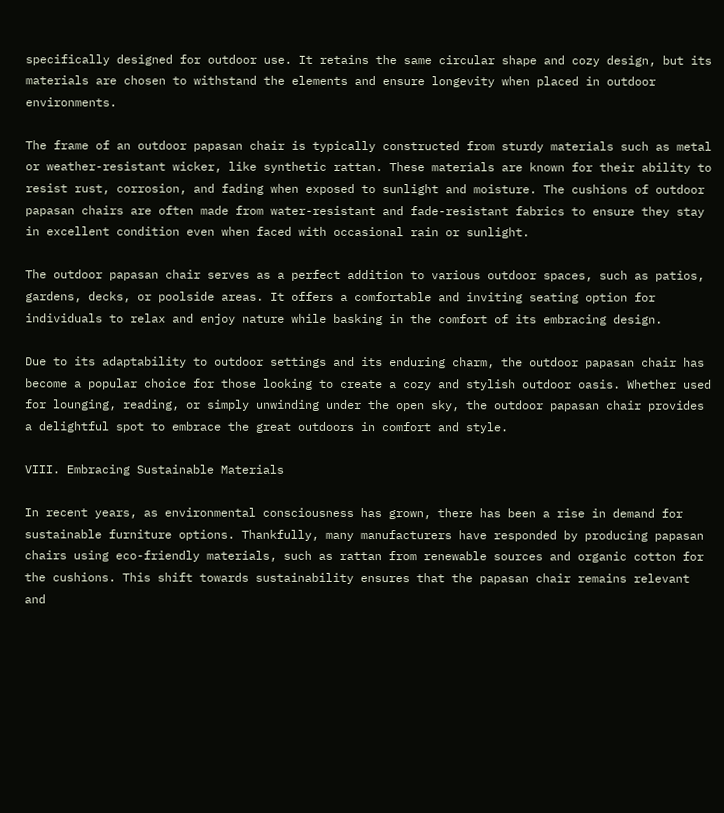specifically designed for outdoor use. It retains the same circular shape and cozy design, but its materials are chosen to withstand the elements and ensure longevity when placed in outdoor environments.

The frame of an outdoor papasan chair is typically constructed from sturdy materials such as metal or weather-resistant wicker, like synthetic rattan. These materials are known for their ability to resist rust, corrosion, and fading when exposed to sunlight and moisture. The cushions of outdoor papasan chairs are often made from water-resistant and fade-resistant fabrics to ensure they stay in excellent condition even when faced with occasional rain or sunlight.

The outdoor papasan chair serves as a perfect addition to various outdoor spaces, such as patios, gardens, decks, or poolside areas. It offers a comfortable and inviting seating option for individuals to relax and enjoy nature while basking in the comfort of its embracing design.

Due to its adaptability to outdoor settings and its enduring charm, the outdoor papasan chair has become a popular choice for those looking to create a cozy and stylish outdoor oasis. Whether used for lounging, reading, or simply unwinding under the open sky, the outdoor papasan chair provides a delightful spot to embrace the great outdoors in comfort and style.

VIII. Embracing Sustainable Materials

In recent years, as environmental consciousness has grown, there has been a rise in demand for sustainable furniture options. Thankfully, many manufacturers have responded by producing papasan chairs using eco-friendly materials, such as rattan from renewable sources and organic cotton for the cushions. This shift towards sustainability ensures that the papasan chair remains relevant and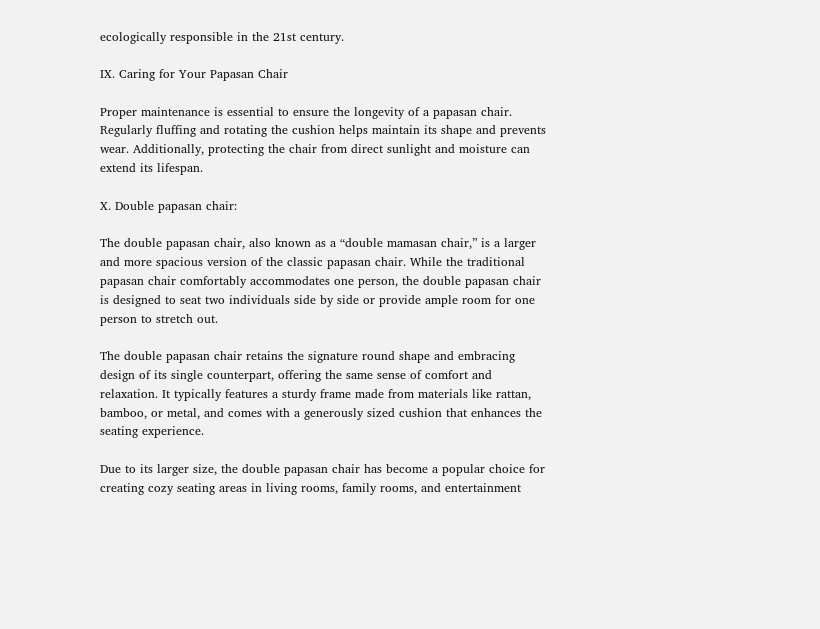ecologically responsible in the 21st century.

IX. Caring for Your Papasan Chair

Proper maintenance is essential to ensure the longevity of a papasan chair. Regularly fluffing and rotating the cushion helps maintain its shape and prevents wear. Additionally, protecting the chair from direct sunlight and moisture can extend its lifespan.

X. Double papasan chair:

The double papasan chair, also known as a “double mamasan chair,” is a larger and more spacious version of the classic papasan chair. While the traditional papasan chair comfortably accommodates one person, the double papasan chair is designed to seat two individuals side by side or provide ample room for one person to stretch out.

The double papasan chair retains the signature round shape and embracing design of its single counterpart, offering the same sense of comfort and relaxation. It typically features a sturdy frame made from materials like rattan, bamboo, or metal, and comes with a generously sized cushion that enhances the seating experience.

Due to its larger size, the double papasan chair has become a popular choice for creating cozy seating areas in living rooms, family rooms, and entertainment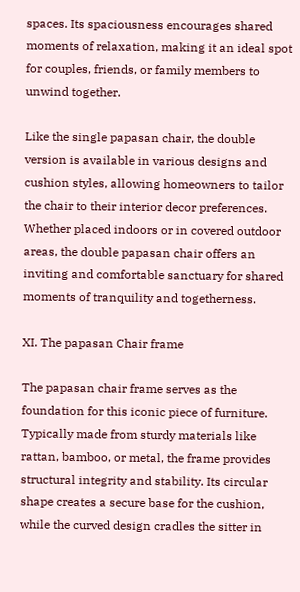spaces. Its spaciousness encourages shared moments of relaxation, making it an ideal spot for couples, friends, or family members to unwind together.

Like the single papasan chair, the double version is available in various designs and cushion styles, allowing homeowners to tailor the chair to their interior decor preferences. Whether placed indoors or in covered outdoor areas, the double papasan chair offers an inviting and comfortable sanctuary for shared moments of tranquility and togetherness.

XI. The papasan Chair frame

The papasan chair frame serves as the foundation for this iconic piece of furniture. Typically made from sturdy materials like rattan, bamboo, or metal, the frame provides structural integrity and stability. Its circular shape creates a secure base for the cushion, while the curved design cradles the sitter in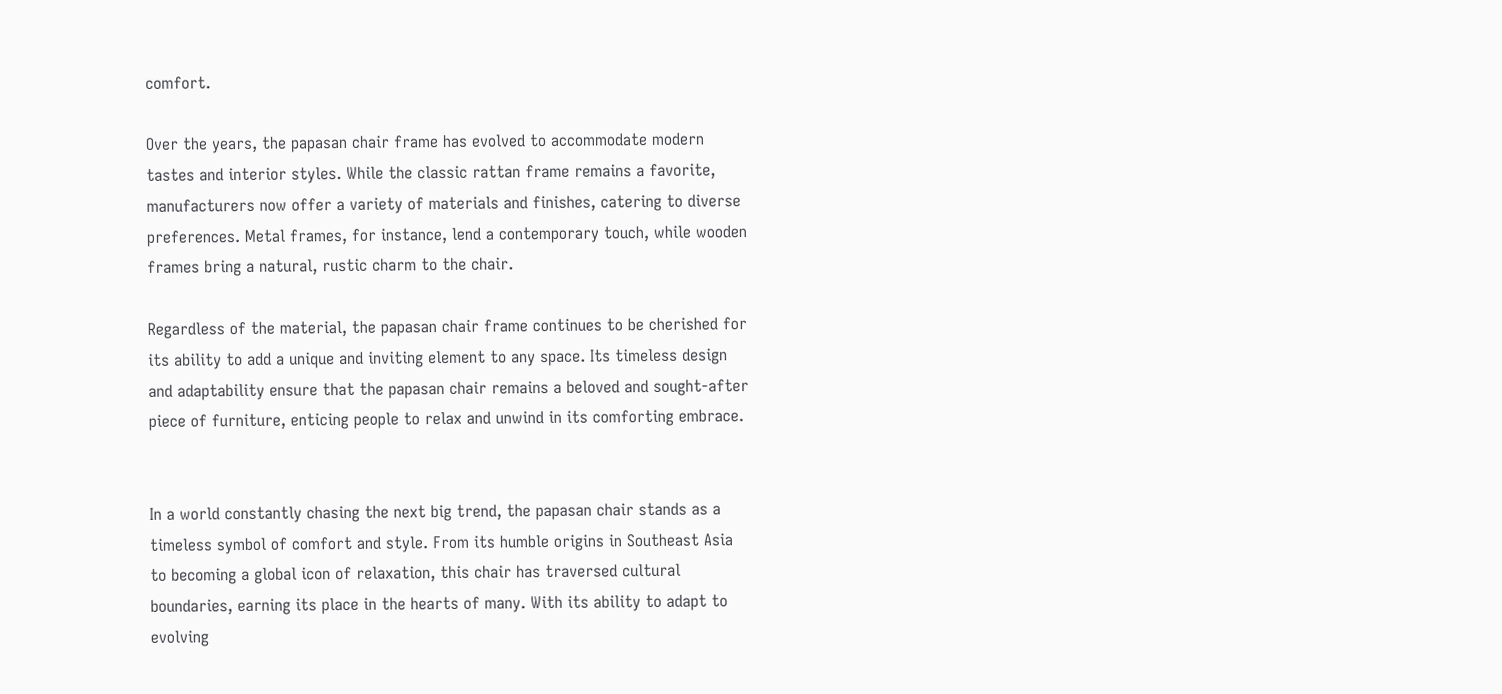comfort.

Over the years, the papasan chair frame has evolved to accommodate modern tastes and interior styles. While the classic rattan frame remains a favorite, manufacturers now offer a variety of materials and finishes, catering to diverse preferences. Metal frames, for instance, lend a contemporary touch, while wooden frames bring a natural, rustic charm to the chair.

Regardless of the material, the papasan chair frame continues to be cherished for its ability to add a unique and inviting element to any space. Its timeless design and adaptability ensure that the papasan chair remains a beloved and sought-after piece of furniture, enticing people to relax and unwind in its comforting embrace.


In a world constantly chasing the next big trend, the papasan chair stands as a timeless symbol of comfort and style. From its humble origins in Southeast Asia to becoming a global icon of relaxation, this chair has traversed cultural boundaries, earning its place in the hearts of many. With its ability to adapt to evolving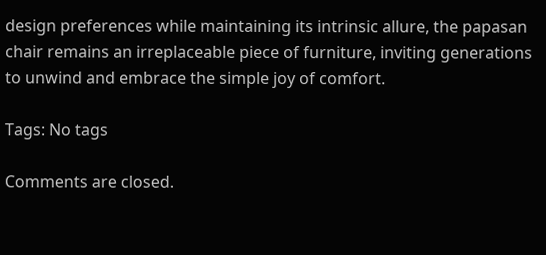design preferences while maintaining its intrinsic allure, the papasan chair remains an irreplaceable piece of furniture, inviting generations to unwind and embrace the simple joy of comfort.

Tags: No tags

Comments are closed.